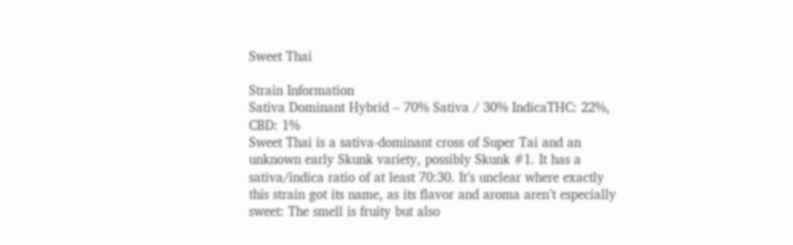Sweet Thai

Strain Information
Sativa Dominant Hybrid – 70% Sativa / 30% IndicaTHC: 22%, CBD: 1%
Sweet Thai is a sativa-dominant cross of Super Tai and an unknown early Skunk variety, possibly Skunk #1. It has a sativa/indica ratio of at least 70:30. It’s unclear where exactly this strain got its name, as its flavor and aroma aren’t especially sweet: The smell is fruity but also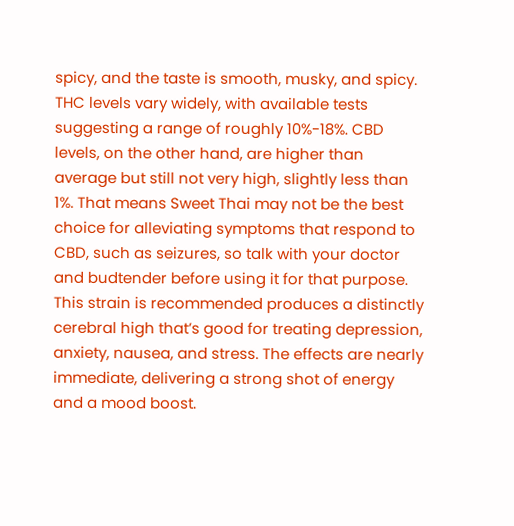spicy, and the taste is smooth, musky, and spicy. THC levels vary widely, with available tests suggesting a range of roughly 10%-18%. CBD levels, on the other hand, are higher than average but still not very high, slightly less than 1%. That means Sweet Thai may not be the best choice for alleviating symptoms that respond to CBD, such as seizures, so talk with your doctor and budtender before using it for that purpose. This strain is recommended produces a distinctly cerebral high that’s good for treating depression, anxiety, nausea, and stress. The effects are nearly immediate, delivering a strong shot of energy and a mood boost.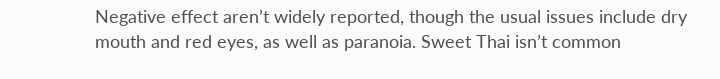Negative effect aren’t widely reported, though the usual issues include dry mouth and red eyes, as well as paranoia. Sweet Thai isn’t common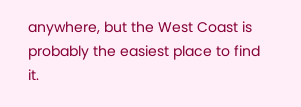anywhere, but the West Coast is probably the easiest place to find it.